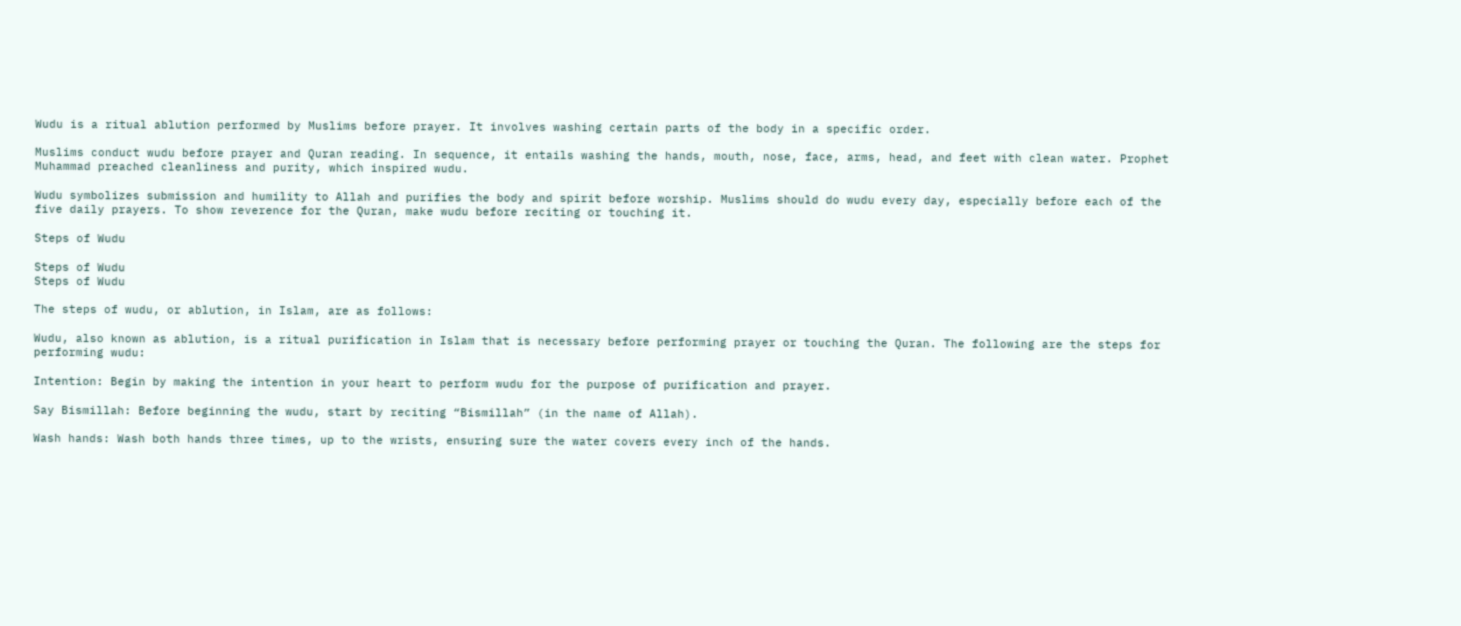Wudu is a ritual ablution performed by Muslims before prayer. It involves washing certain parts of the body in a specific order.

Muslims conduct wudu before prayer and Quran reading. In sequence, it entails washing the hands, mouth, nose, face, arms, head, and feet with clean water. Prophet Muhammad preached cleanliness and purity, which inspired wudu.

Wudu symbolizes submission and humility to Allah and purifies the body and spirit before worship. Muslims should do wudu every day, especially before each of the five daily prayers. To show reverence for the Quran, make wudu before reciting or touching it.

Steps of Wudu

Steps of Wudu
Steps of Wudu

The steps of wudu, or ablution, in Islam, are as follows:

Wudu, also known as ablution, is a ritual purification in Islam that is necessary before performing prayer or touching the Quran. The following are the steps for performing wudu:

Intention: Begin by making the intention in your heart to perform wudu for the purpose of purification and prayer.

Say Bismillah: Before beginning the wudu, start by reciting “Bismillah” (in the name of Allah).

Wash hands: Wash both hands three times, up to the wrists, ensuring sure the water covers every inch of the hands.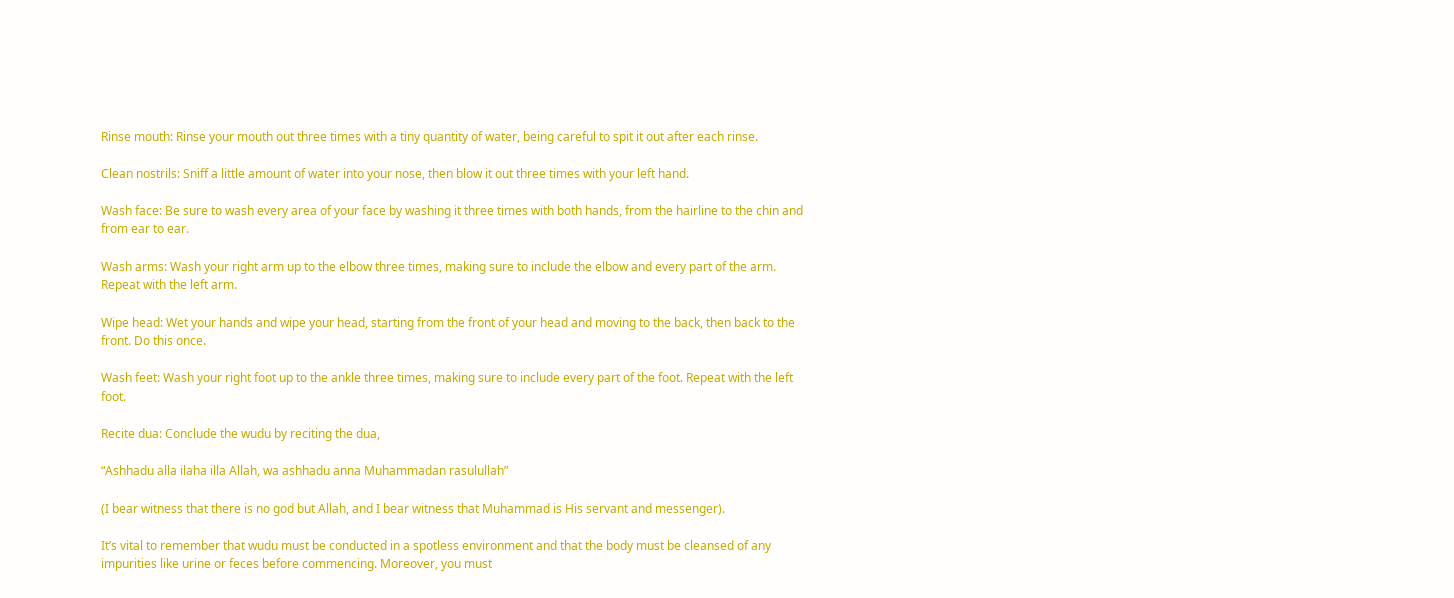Rinse mouth: Rinse your mouth out three times with a tiny quantity of water, being careful to spit it out after each rinse.

Clean nostrils: Sniff a little amount of water into your nose, then blow it out three times with your left hand.

Wash face: Be sure to wash every area of your face by washing it three times with both hands, from the hairline to the chin and from ear to ear.

Wash arms: Wash your right arm up to the elbow three times, making sure to include the elbow and every part of the arm. Repeat with the left arm.

Wipe head: Wet your hands and wipe your head, starting from the front of your head and moving to the back, then back to the front. Do this once.

Wash feet: Wash your right foot up to the ankle three times, making sure to include every part of the foot. Repeat with the left foot.

Recite dua: Conclude the wudu by reciting the dua,

“Ashhadu alla ilaha illa Allah, wa ashhadu anna Muhammadan rasulullah”

(I bear witness that there is no god but Allah, and I bear witness that Muhammad is His servant and messenger).

It’s vital to remember that wudu must be conducted in a spotless environment and that the body must be cleansed of any impurities like urine or feces before commencing. Moreover, you must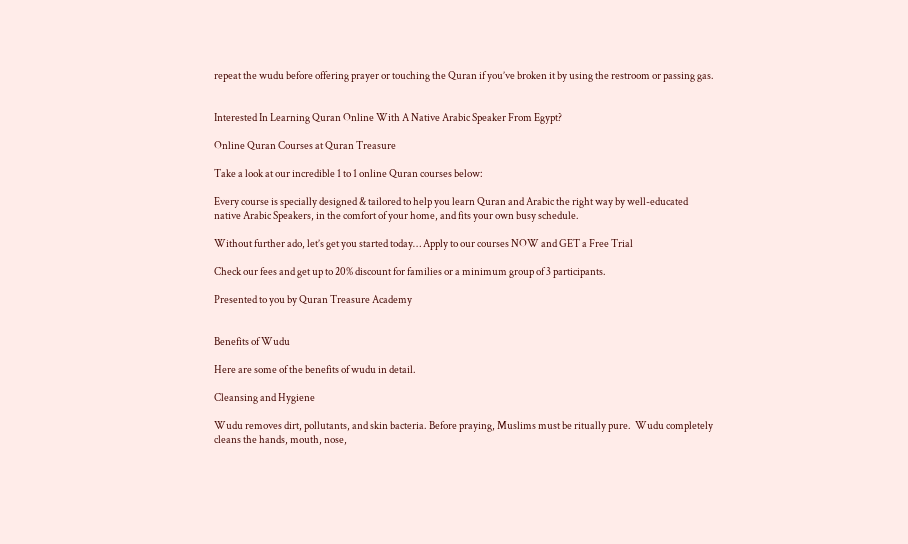repeat the wudu before offering prayer or touching the Quran if you’ve broken it by using the restroom or passing gas.


Interested In Learning Quran Online With A Native Arabic Speaker From Egypt?

Online Quran Courses at Quran Treasure

Take a look at our incredible 1 to 1 online Quran courses below:

Every course is specially designed & tailored to help you learn Quran and Arabic the right way by well-educated native Arabic Speakers, in the comfort of your home, and fits your own busy schedule.

Without further ado, let’s get you started today… Apply to our courses NOW and GET a Free Trial

Check our fees and get up to 20% discount for families or a minimum group of 3 participants.

Presented to you by Quran Treasure Academy


Benefits of Wudu

Here are some of the benefits of wudu in detail.

Cleansing and Hygiene

Wudu removes dirt, pollutants, and skin bacteria. Before praying, Muslims must be ritually pure.  Wudu completely cleans the hands, mouth, nose,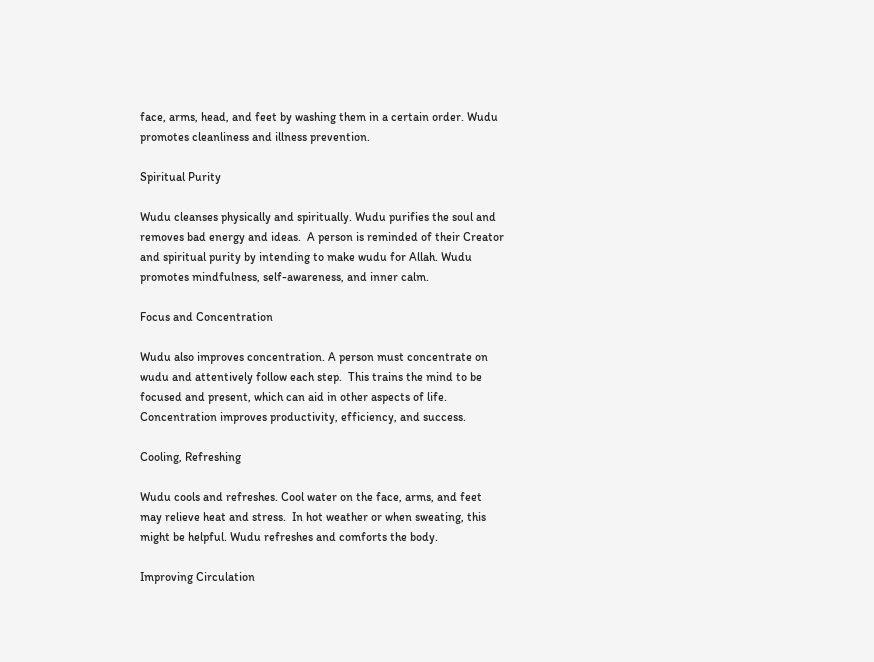face, arms, head, and feet by washing them in a certain order. Wudu promotes cleanliness and illness prevention.

Spiritual Purity

Wudu cleanses physically and spiritually. Wudu purifies the soul and removes bad energy and ideas.  A person is reminded of their Creator and spiritual purity by intending to make wudu for Allah. Wudu promotes mindfulness, self-awareness, and inner calm.

Focus and Concentration

Wudu also improves concentration. A person must concentrate on wudu and attentively follow each step.  This trains the mind to be focused and present, which can aid in other aspects of life. Concentration improves productivity, efficiency, and success.

Cooling, Refreshing

Wudu cools and refreshes. Cool water on the face, arms, and feet may relieve heat and stress.  In hot weather or when sweating, this might be helpful. Wudu refreshes and comforts the body.

Improving Circulation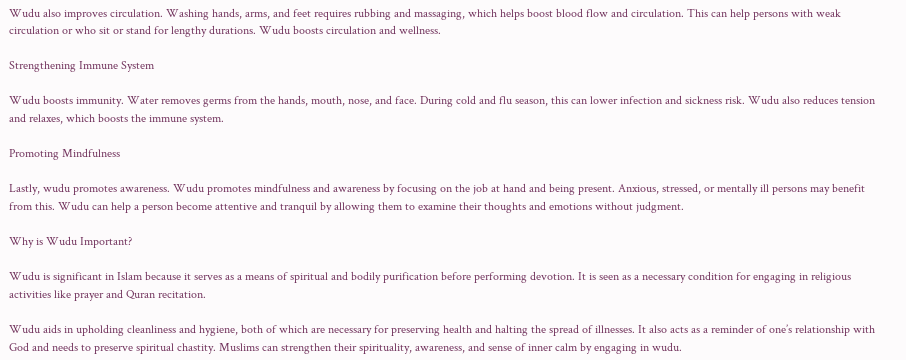Wudu also improves circulation. Washing hands, arms, and feet requires rubbing and massaging, which helps boost blood flow and circulation. This can help persons with weak circulation or who sit or stand for lengthy durations. Wudu boosts circulation and wellness.

Strengthening Immune System

Wudu boosts immunity. Water removes germs from the hands, mouth, nose, and face. During cold and flu season, this can lower infection and sickness risk. Wudu also reduces tension and relaxes, which boosts the immune system.

Promoting Mindfulness

Lastly, wudu promotes awareness. Wudu promotes mindfulness and awareness by focusing on the job at hand and being present. Anxious, stressed, or mentally ill persons may benefit from this. Wudu can help a person become attentive and tranquil by allowing them to examine their thoughts and emotions without judgment.

Why is Wudu Important?

Wudu is significant in Islam because it serves as a means of spiritual and bodily purification before performing devotion. It is seen as a necessary condition for engaging in religious activities like prayer and Quran recitation.

Wudu aids in upholding cleanliness and hygiene, both of which are necessary for preserving health and halting the spread of illnesses. It also acts as a reminder of one’s relationship with God and needs to preserve spiritual chastity. Muslims can strengthen their spirituality, awareness, and sense of inner calm by engaging in wudu.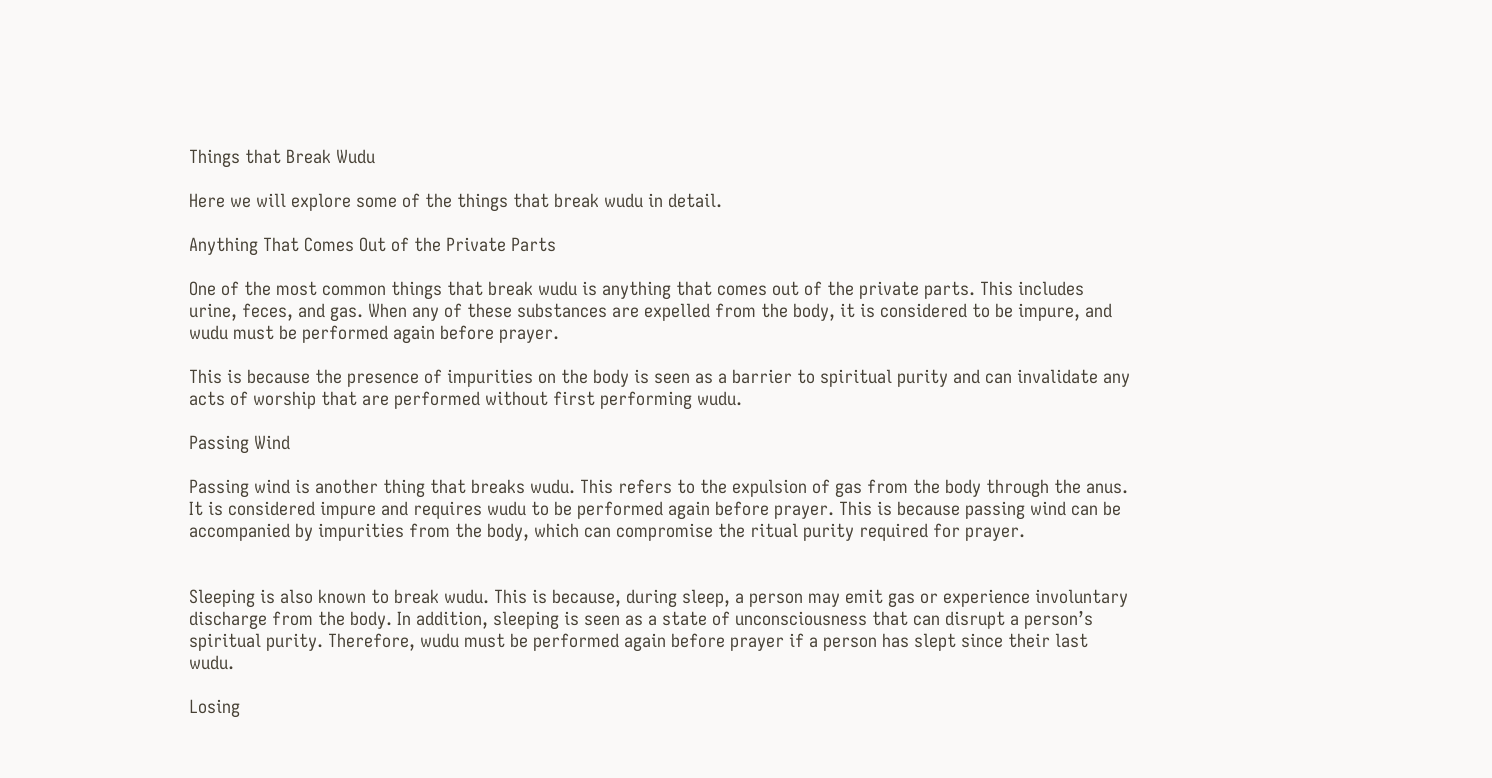Things that Break Wudu

Here we will explore some of the things that break wudu in detail.

Anything That Comes Out of the Private Parts

One of the most common things that break wudu is anything that comes out of the private parts. This includes urine, feces, and gas. When any of these substances are expelled from the body, it is considered to be impure, and wudu must be performed again before prayer.

This is because the presence of impurities on the body is seen as a barrier to spiritual purity and can invalidate any acts of worship that are performed without first performing wudu.

Passing Wind

Passing wind is another thing that breaks wudu. This refers to the expulsion of gas from the body through the anus. It is considered impure and requires wudu to be performed again before prayer. This is because passing wind can be accompanied by impurities from the body, which can compromise the ritual purity required for prayer.


Sleeping is also known to break wudu. This is because, during sleep, a person may emit gas or experience involuntary discharge from the body. In addition, sleeping is seen as a state of unconsciousness that can disrupt a person’s spiritual purity. Therefore, wudu must be performed again before prayer if a person has slept since their last wudu.

Losing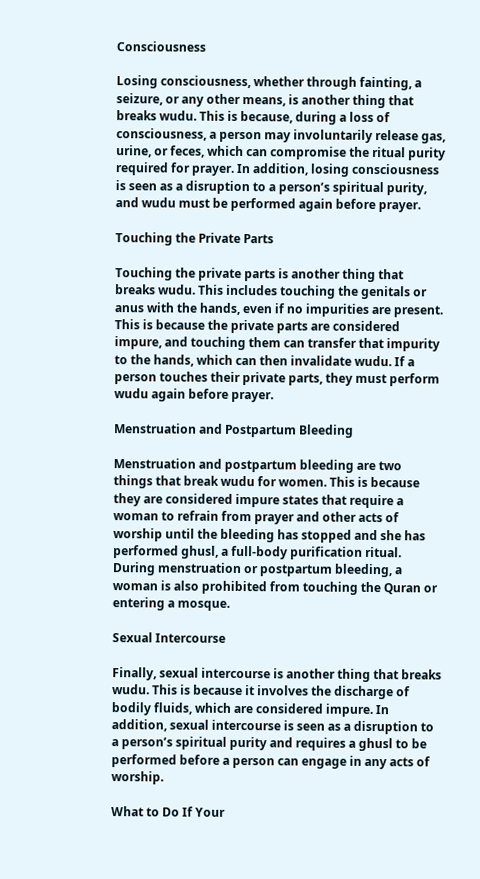Consciousness

Losing consciousness, whether through fainting, a seizure, or any other means, is another thing that breaks wudu. This is because, during a loss of consciousness, a person may involuntarily release gas, urine, or feces, which can compromise the ritual purity required for prayer. In addition, losing consciousness is seen as a disruption to a person’s spiritual purity, and wudu must be performed again before prayer.

Touching the Private Parts

Touching the private parts is another thing that breaks wudu. This includes touching the genitals or anus with the hands, even if no impurities are present. This is because the private parts are considered impure, and touching them can transfer that impurity to the hands, which can then invalidate wudu. If a person touches their private parts, they must perform wudu again before prayer.

Menstruation and Postpartum Bleeding

Menstruation and postpartum bleeding are two things that break wudu for women. This is because they are considered impure states that require a woman to refrain from prayer and other acts of worship until the bleeding has stopped and she has performed ghusl, a full-body purification ritual. During menstruation or postpartum bleeding, a woman is also prohibited from touching the Quran or entering a mosque.

Sexual Intercourse

Finally, sexual intercourse is another thing that breaks wudu. This is because it involves the discharge of bodily fluids, which are considered impure. In addition, sexual intercourse is seen as a disruption to a person’s spiritual purity and requires a ghusl to be performed before a person can engage in any acts of worship.

What to Do If Your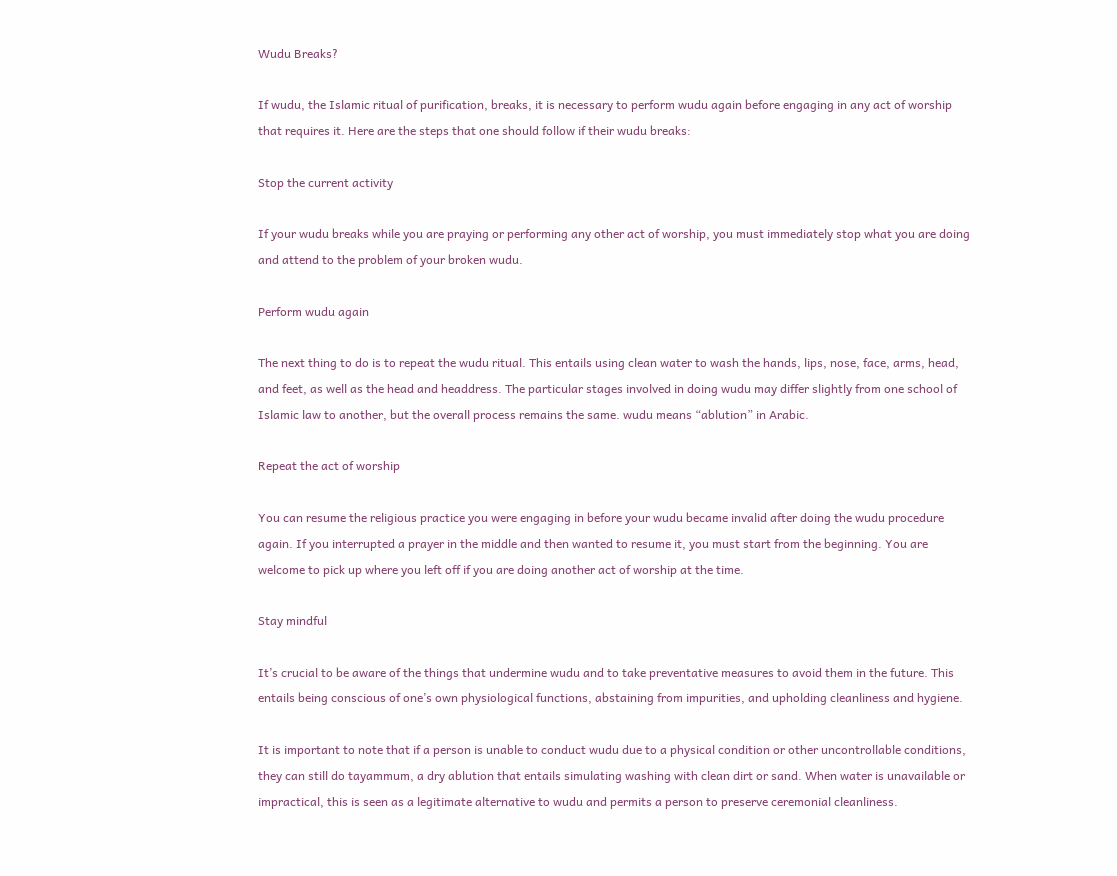Wudu Breaks?

If wudu, the Islamic ritual of purification, breaks, it is necessary to perform wudu again before engaging in any act of worship that requires it. Here are the steps that one should follow if their wudu breaks:

Stop the current activity

If your wudu breaks while you are praying or performing any other act of worship, you must immediately stop what you are doing and attend to the problem of your broken wudu.

Perform wudu again

The next thing to do is to repeat the wudu ritual. This entails using clean water to wash the hands, lips, nose, face, arms, head, and feet, as well as the head and headdress. The particular stages involved in doing wudu may differ slightly from one school of Islamic law to another, but the overall process remains the same. wudu means “ablution” in Arabic.

Repeat the act of worship

You can resume the religious practice you were engaging in before your wudu became invalid after doing the wudu procedure again. If you interrupted a prayer in the middle and then wanted to resume it, you must start from the beginning. You are welcome to pick up where you left off if you are doing another act of worship at the time.

Stay mindful

It’s crucial to be aware of the things that undermine wudu and to take preventative measures to avoid them in the future. This entails being conscious of one’s own physiological functions, abstaining from impurities, and upholding cleanliness and hygiene.

It is important to note that if a person is unable to conduct wudu due to a physical condition or other uncontrollable conditions, they can still do tayammum, a dry ablution that entails simulating washing with clean dirt or sand. When water is unavailable or impractical, this is seen as a legitimate alternative to wudu and permits a person to preserve ceremonial cleanliness.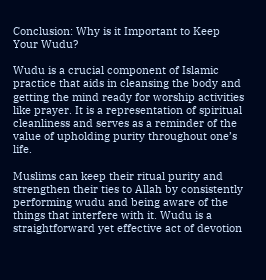Conclusion: Why is it Important to Keep Your Wudu?

Wudu is a crucial component of Islamic practice that aids in cleansing the body and getting the mind ready for worship activities like prayer. It is a representation of spiritual cleanliness and serves as a reminder of the value of upholding purity throughout one’s life.

Muslims can keep their ritual purity and strengthen their ties to Allah by consistently performing wudu and being aware of the things that interfere with it. Wudu is a straightforward yet effective act of devotion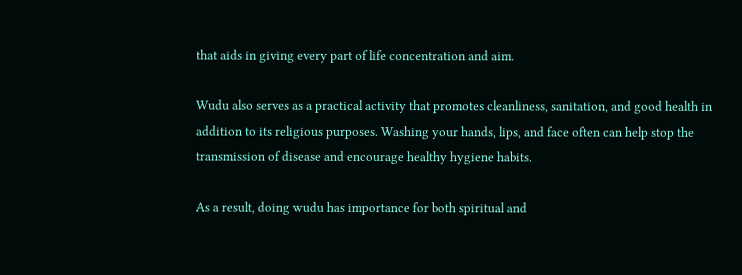that aids in giving every part of life concentration and aim.

Wudu also serves as a practical activity that promotes cleanliness, sanitation, and good health in addition to its religious purposes. Washing your hands, lips, and face often can help stop the transmission of disease and encourage healthy hygiene habits.

As a result, doing wudu has importance for both spiritual and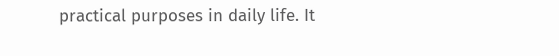practical purposes in daily life. It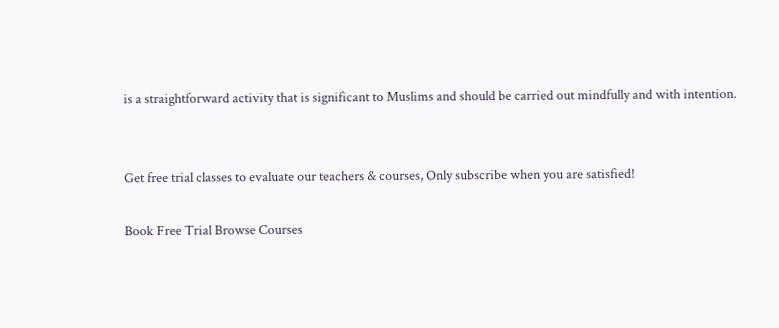is a straightforward activity that is significant to Muslims and should be carried out mindfully and with intention.


Get free trial classes to evaluate our teachers & courses, Only subscribe when you are satisfied!

Book Free Trial Browse Courses